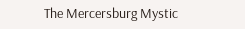The Mercersburg Mystic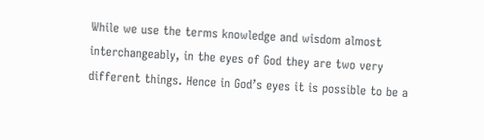While we use the terms knowledge and wisdom almost interchangeably, in the eyes of God they are two very different things. Hence in God’s eyes it is possible to be a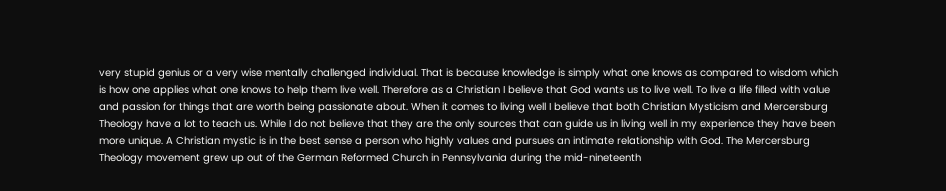very stupid genius or a very wise mentally challenged individual. That is because knowledge is simply what one knows as compared to wisdom which is how one applies what one knows to help them live well. Therefore as a Christian I believe that God wants us to live well. To live a life filled with value and passion for things that are worth being passionate about. When it comes to living well I believe that both Christian Mysticism and Mercersburg Theology have a lot to teach us. While I do not believe that they are the only sources that can guide us in living well in my experience they have been more unique. A Christian mystic is in the best sense a person who highly values and pursues an intimate relationship with God. The Mercersburg Theology movement grew up out of the German Reformed Church in Pennsylvania during the mid-nineteenth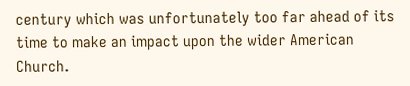century which was unfortunately too far ahead of its time to make an impact upon the wider American Church.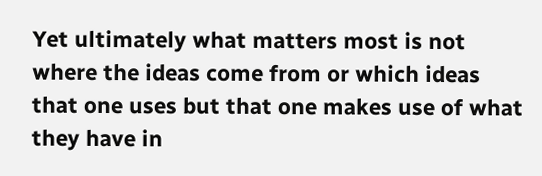Yet ultimately what matters most is not where the ideas come from or which ideas that one uses but that one makes use of what they have in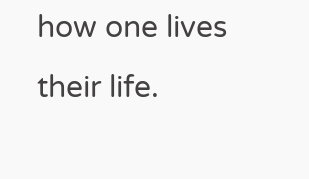how one lives their life.